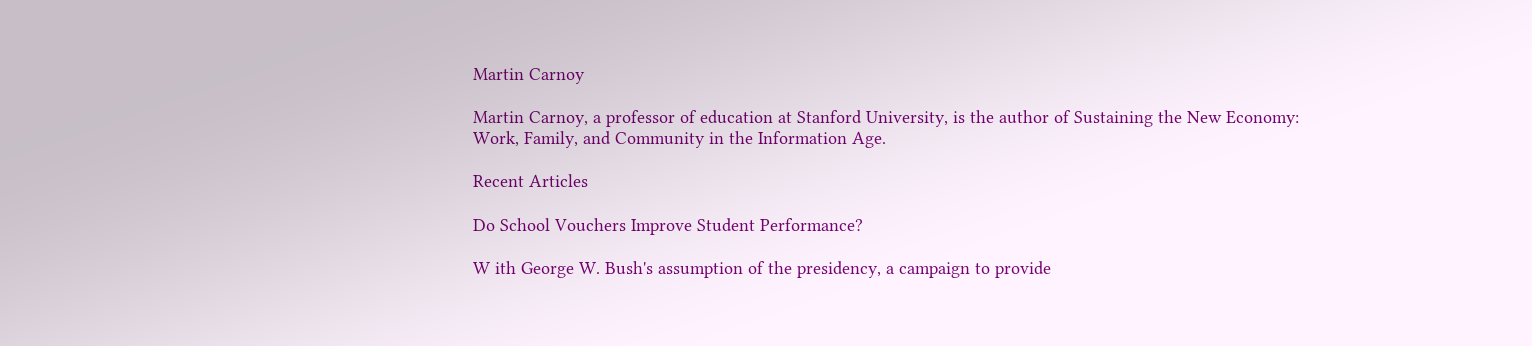Martin Carnoy

Martin Carnoy, a professor of education at Stanford University, is the author of Sustaining the New Economy: Work, Family, and Community in the Information Age.

Recent Articles

Do School Vouchers Improve Student Performance?

W ith George W. Bush's assumption of the presidency, a campaign to provide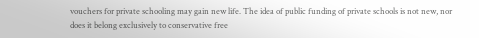vouchers for private schooling may gain new life. The idea of public funding of private schools is not new, nor does it belong exclusively to conservative free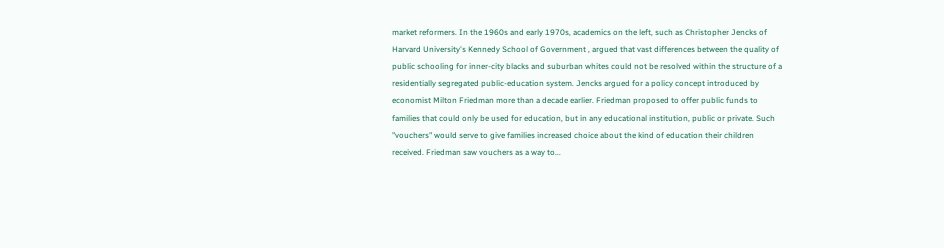market reformers. In the 1960s and early 1970s, academics on the left, such as Christopher Jencks of Harvard University's Kennedy School of Government , argued that vast differences between the quality of public schooling for inner-city blacks and suburban whites could not be resolved within the structure of a residentially segregated public-education system. Jencks argued for a policy concept introduced by economist Milton Friedman more than a decade earlier. Friedman proposed to offer public funds to families that could only be used for education, but in any educational institution, public or private. Such "vouchers" would serve to give families increased choice about the kind of education their children received. Friedman saw vouchers as a way to...